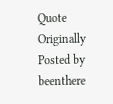Quote Originally Posted by beenthere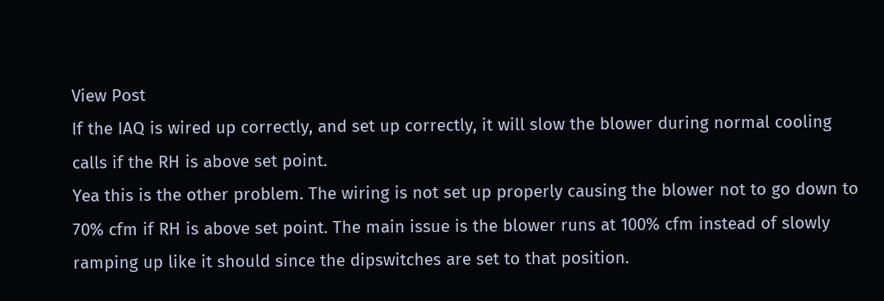View Post
If the IAQ is wired up correctly, and set up correctly, it will slow the blower during normal cooling calls if the RH is above set point.
Yea this is the other problem. The wiring is not set up properly causing the blower not to go down to 70% cfm if RH is above set point. The main issue is the blower runs at 100% cfm instead of slowly ramping up like it should since the dipswitches are set to that position.